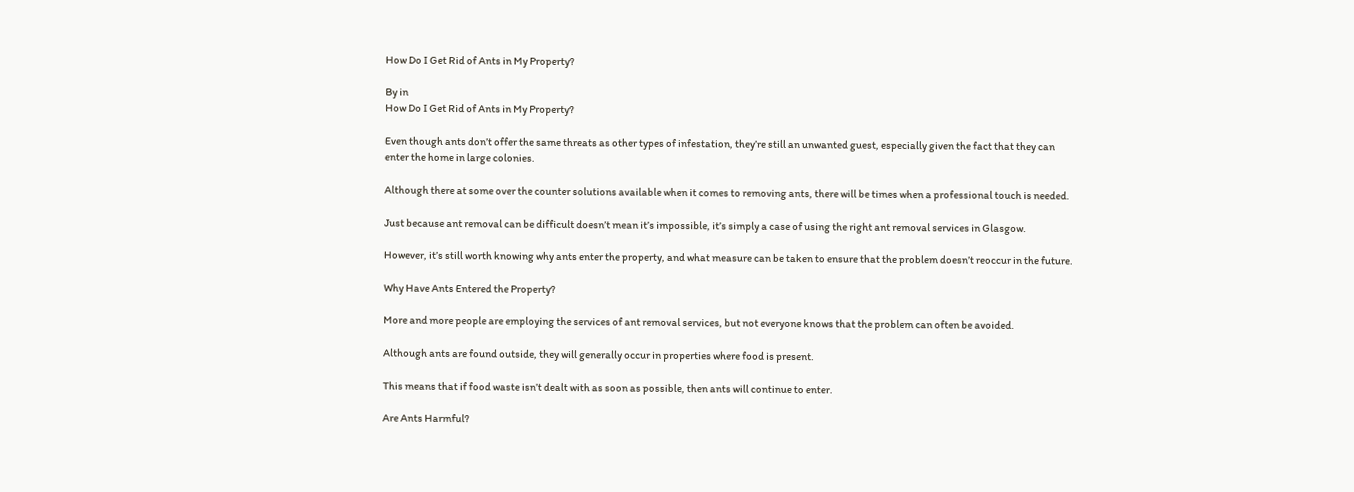How Do I Get Rid of Ants in My Property?

By in
How Do I Get Rid of Ants in My Property?

Even though ants don’t offer the same threats as other types of infestation, they’re still an unwanted guest, especially given the fact that they can enter the home in large colonies.

Although there at some over the counter solutions available when it comes to removing ants, there will be times when a professional touch is needed.

Just because ant removal can be difficult doesn’t mean it’s impossible, it’s simply a case of using the right ant removal services in Glasgow.

However, it’s still worth knowing why ants enter the property, and what measure can be taken to ensure that the problem doesn’t reoccur in the future.

Why Have Ants Entered the Property?

More and more people are employing the services of ant removal services, but not everyone knows that the problem can often be avoided.

Although ants are found outside, they will generally occur in properties where food is present.

This means that if food waste isn’t dealt with as soon as possible, then ants will continue to enter.

Are Ants Harmful?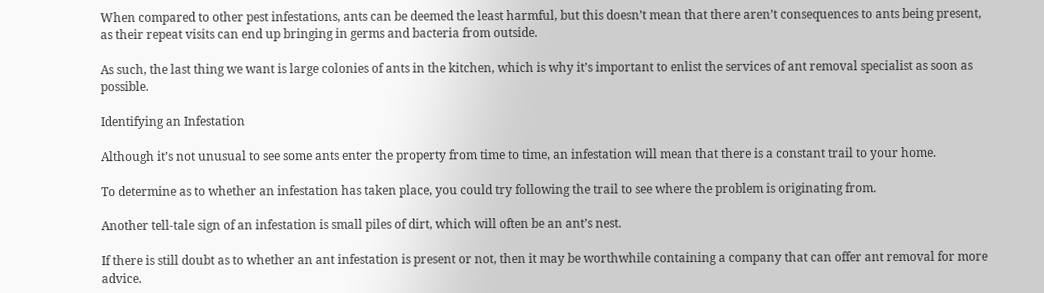When compared to other pest infestations, ants can be deemed the least harmful, but this doesn’t mean that there aren’t consequences to ants being present, as their repeat visits can end up bringing in germs and bacteria from outside.

As such, the last thing we want is large colonies of ants in the kitchen, which is why it’s important to enlist the services of ant removal specialist as soon as possible.

Identifying an Infestation

Although it’s not unusual to see some ants enter the property from time to time, an infestation will mean that there is a constant trail to your home.

To determine as to whether an infestation has taken place, you could try following the trail to see where the problem is originating from.

Another tell-tale sign of an infestation is small piles of dirt, which will often be an ant’s nest.

If there is still doubt as to whether an ant infestation is present or not, then it may be worthwhile containing a company that can offer ant removal for more advice.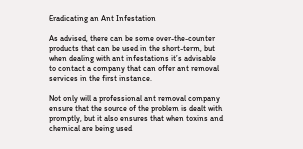Eradicating an Ant Infestation

As advised, there can be some over-the-counter products that can be used in the short-term, but when dealing with ant infestations it’s advisable to contact a company that can offer ant removal services in the first instance.

Not only will a professional ant removal company ensure that the source of the problem is dealt with promptly, but it also ensures that when toxins and chemical are being used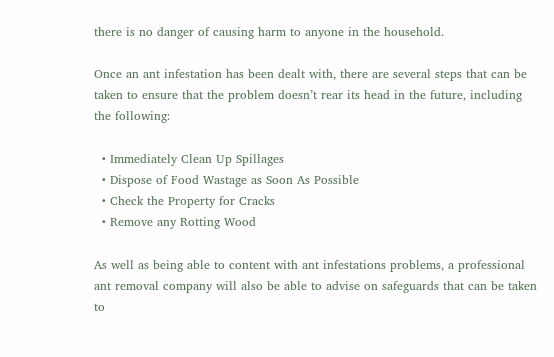there is no danger of causing harm to anyone in the household.

Once an ant infestation has been dealt with, there are several steps that can be taken to ensure that the problem doesn’t rear its head in the future, including the following:

  • Immediately Clean Up Spillages
  • Dispose of Food Wastage as Soon As Possible
  • Check the Property for Cracks
  • Remove any Rotting Wood

As well as being able to content with ant infestations problems, a professional ant removal company will also be able to advise on safeguards that can be taken to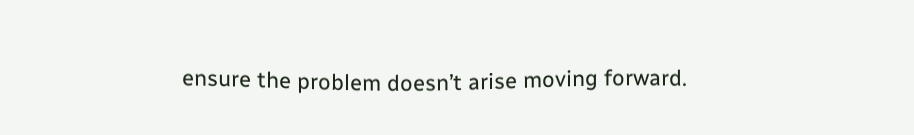ensure the problem doesn’t arise moving forward.